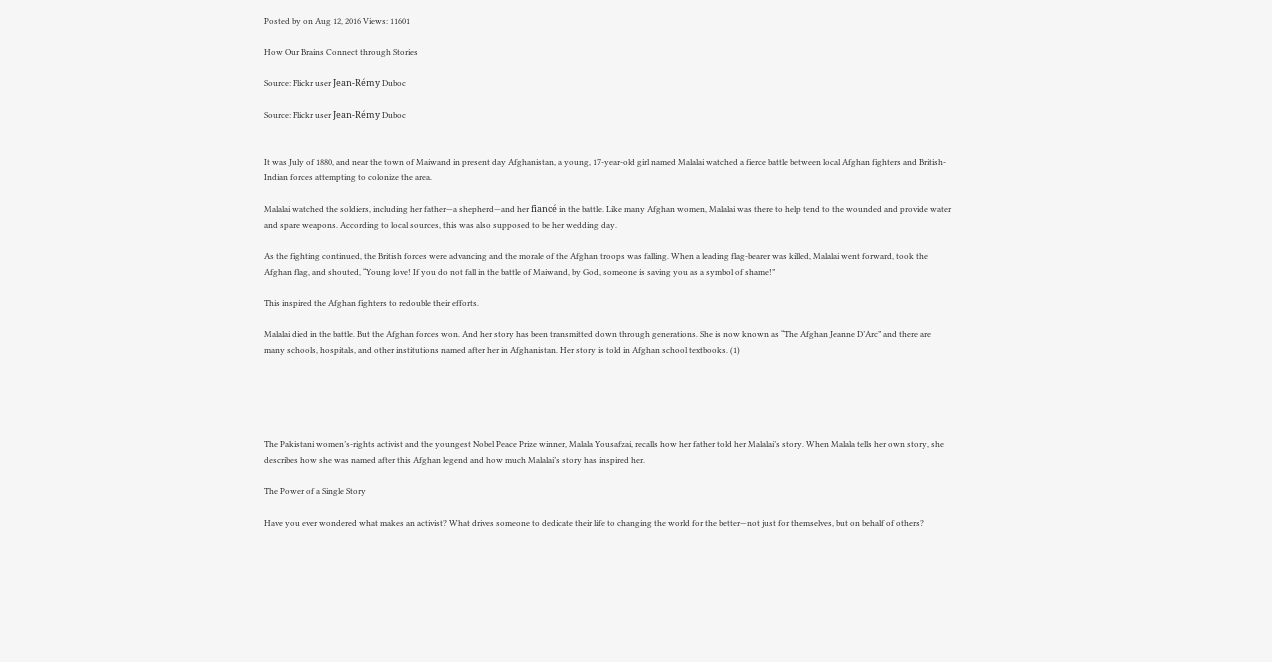Posted by on Aug 12, 2016 Views: 11601

How Our Brains Connect through Stories

Source: Flickr user Jean-Rémy Duboc

Source: Flickr user Jean-Rémy Duboc


It was July of 1880, and near the town of Maiwand in present day Afghanistan, a young, 17-year-old girl named Malalai watched a fierce battle between local Afghan fighters and British-Indian forces attempting to colonize the area.

Malalai watched the soldiers, including her father—a shepherd—and her fiancé in the battle. Like many Afghan women, Malalai was there to help tend to the wounded and provide water and spare weapons. According to local sources, this was also supposed to be her wedding day.

As the fighting continued, the British forces were advancing and the morale of the Afghan troops was falling. When a leading flag-bearer was killed, Malalai went forward, took the Afghan flag, and shouted, “Young love! If you do not fall in the battle of Maiwand, by God, someone is saving you as a symbol of shame!”

This inspired the Afghan fighters to redouble their efforts.

Malalai died in the battle. But the Afghan forces won. And her story has been transmitted down through generations. She is now known as “The Afghan Jeanne D’Arc” and there are many schools, hospitals, and other institutions named after her in Afghanistan. Her story is told in Afghan school textbooks. (1)





The Pakistani women’s-rights activist and the youngest Nobel Peace Prize winner, Malala Yousafzai, recalls how her father told her Malalai’s story. When Malala tells her own story, she describes how she was named after this Afghan legend and how much Malalai’s story has inspired her.

The Power of a Single Story

Have you ever wondered what makes an activist? What drives someone to dedicate their life to changing the world for the better—not just for themselves, but on behalf of others?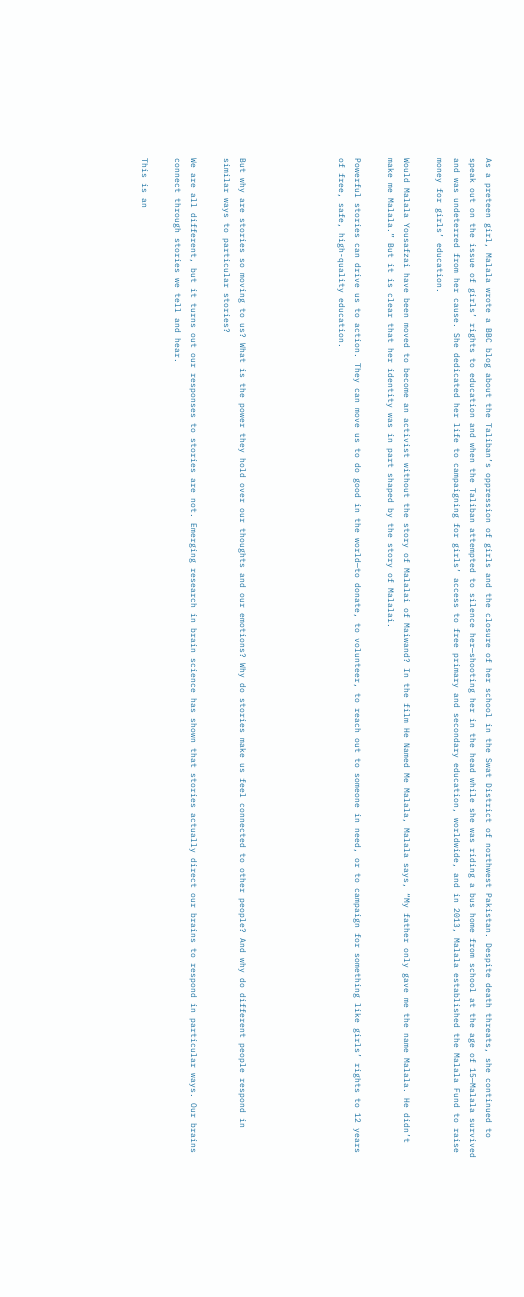As a preteen girl, Malala wrote a BBC blog about the Taliban’s oppression of girls and the closure of her school in the Swat District of northwest Pakistan. Despite death threats, she continued to speak out on the issue of girls’ rights to education and when the Taliban attempted to silence her—shooting her in the head while she was riding a bus home from school at the age of 15—Malala survived and was undeterred from her cause. She dedicated her life to campaigning for girls’ access to free primary and secondary education, worldwide, and in 2013, Malala established the Malala Fund to raise money for girls’ education.

Would Malala Yousafzai have been moved to become an activist without the story of Malalai of Maiwand? In the film He Named Me Malala, Malala says, “My father only gave me the name Malala. He didn’t make me Malala.” But it is clear that her identity was in part shaped by the story of Malalai.

Powerful stories can drive us to action. They can move us to do good in the world—to donate, to volunteer, to reach out to someone in need, or to campaign for something like girls’ rights to 12 years of free, safe, high-quality education.





But why are stories so moving to us? What is the power they hold over our thoughts and our emotions? Why do stories make us feel connected to other people? And why do different people respond in similar ways to particular stories?

We are all different, but it turns out our responses to stories are not. Emerging research in brain science has shown that stories actually direct our brains to respond in particular ways. Our brains connect through stories we tell and hear.

This is an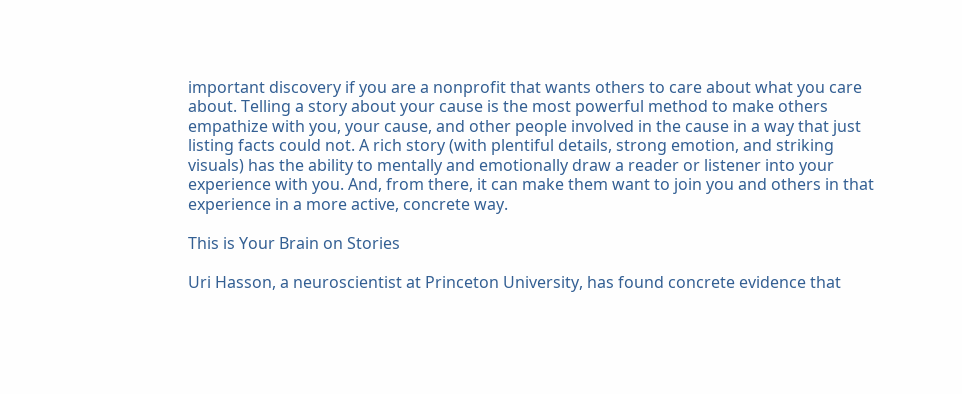important discovery if you are a nonprofit that wants others to care about what you care about. Telling a story about your cause is the most powerful method to make others empathize with you, your cause, and other people involved in the cause in a way that just listing facts could not. A rich story (with plentiful details, strong emotion, and striking visuals) has the ability to mentally and emotionally draw a reader or listener into your experience with you. And, from there, it can make them want to join you and others in that experience in a more active, concrete way.

This is Your Brain on Stories

Uri Hasson, a neuroscientist at Princeton University, has found concrete evidence that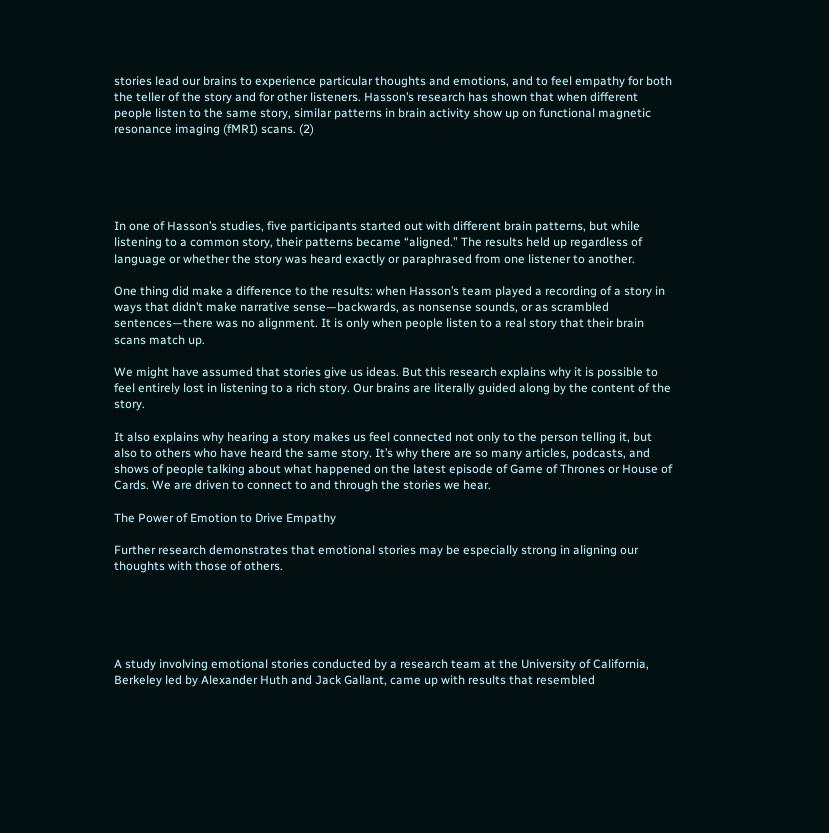stories lead our brains to experience particular thoughts and emotions, and to feel empathy for both the teller of the story and for other listeners. Hasson’s research has shown that when different people listen to the same story, similar patterns in brain activity show up on functional magnetic resonance imaging (fMRI) scans. (2)





In one of Hasson’s studies, five participants started out with different brain patterns, but while listening to a common story, their patterns became “aligned.” The results held up regardless of language or whether the story was heard exactly or paraphrased from one listener to another.

One thing did make a difference to the results: when Hasson’s team played a recording of a story in ways that didn’t make narrative sense—backwards, as nonsense sounds, or as scrambled sentences—there was no alignment. It is only when people listen to a real story that their brain scans match up.

We might have assumed that stories give us ideas. But this research explains why it is possible to feel entirely lost in listening to a rich story. Our brains are literally guided along by the content of the story.

It also explains why hearing a story makes us feel connected not only to the person telling it, but also to others who have heard the same story. It’s why there are so many articles, podcasts, and shows of people talking about what happened on the latest episode of Game of Thrones or House of Cards. We are driven to connect to and through the stories we hear.

The Power of Emotion to Drive Empathy

Further research demonstrates that emotional stories may be especially strong in aligning our thoughts with those of others.





A study involving emotional stories conducted by a research team at the University of California, Berkeley led by Alexander Huth and Jack Gallant, came up with results that resembled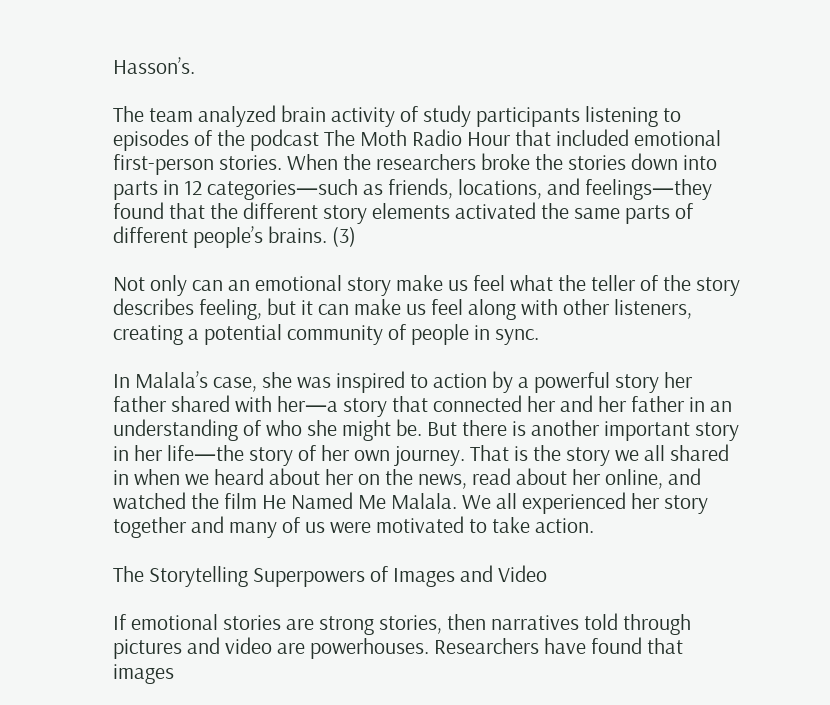Hasson’s.

The team analyzed brain activity of study participants listening to episodes of the podcast The Moth Radio Hour that included emotional first-person stories. When the researchers broke the stories down into parts in 12 categories—such as friends, locations, and feelings—they found that the different story elements activated the same parts of different people’s brains. (3)

Not only can an emotional story make us feel what the teller of the story describes feeling, but it can make us feel along with other listeners, creating a potential community of people in sync.

In Malala’s case, she was inspired to action by a powerful story her father shared with her—a story that connected her and her father in an understanding of who she might be. But there is another important story in her life—the story of her own journey. That is the story we all shared in when we heard about her on the news, read about her online, and watched the film He Named Me Malala. We all experienced her story together and many of us were motivated to take action.

The Storytelling Superpowers of Images and Video

If emotional stories are strong stories, then narratives told through pictures and video are powerhouses. Researchers have found that images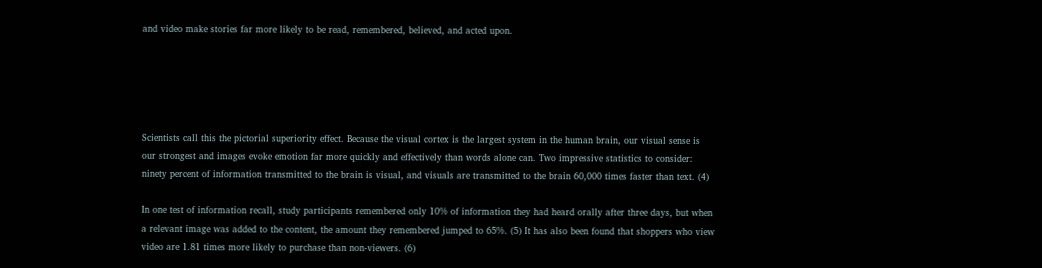and video make stories far more likely to be read, remembered, believed, and acted upon.





Scientists call this the pictorial superiority effect. Because the visual cortex is the largest system in the human brain, our visual sense is our strongest and images evoke emotion far more quickly and effectively than words alone can. Two impressive statistics to consider: ninety percent of information transmitted to the brain is visual, and visuals are transmitted to the brain 60,000 times faster than text. (4)

In one test of information recall, study participants remembered only 10% of information they had heard orally after three days, but when a relevant image was added to the content, the amount they remembered jumped to 65%. (5) It has also been found that shoppers who view video are 1.81 times more likely to purchase than non-viewers. (6)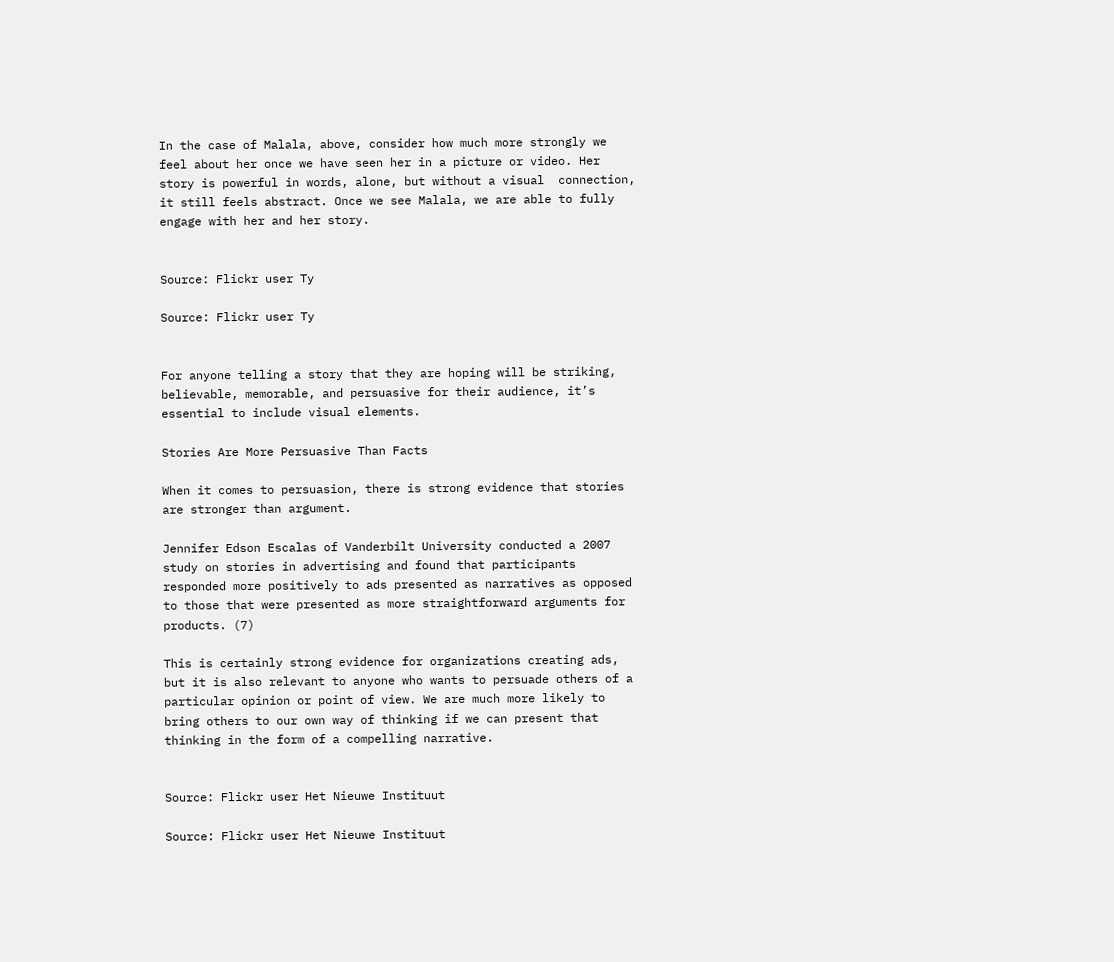In the case of Malala, above, consider how much more strongly we feel about her once we have seen her in a picture or video. Her story is powerful in words, alone, but without a visual  connection, it still feels abstract. Once we see Malala, we are able to fully engage with her and her story.


Source: Flickr user Ty

Source: Flickr user Ty


For anyone telling a story that they are hoping will be striking, believable, memorable, and persuasive for their audience, it’s essential to include visual elements.

Stories Are More Persuasive Than Facts

When it comes to persuasion, there is strong evidence that stories are stronger than argument.

Jennifer Edson Escalas of Vanderbilt University conducted a 2007 study on stories in advertising and found that participants responded more positively to ads presented as narratives as opposed to those that were presented as more straightforward arguments for products. (7)

This is certainly strong evidence for organizations creating ads, but it is also relevant to anyone who wants to persuade others of a particular opinion or point of view. We are much more likely to bring others to our own way of thinking if we can present that thinking in the form of a compelling narrative.


Source: Flickr user Het Nieuwe Instituut

Source: Flickr user Het Nieuwe Instituut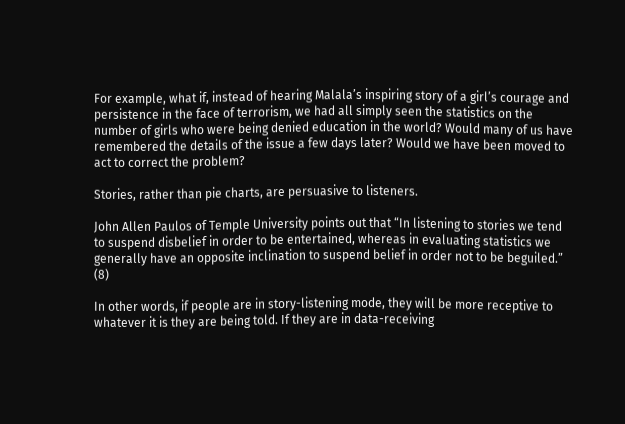For example, what if, instead of hearing Malala’s inspiring story of a girl’s courage and persistence in the face of terrorism, we had all simply seen the statistics on the number of girls who were being denied education in the world? Would many of us have remembered the details of the issue a few days later? Would we have been moved to act to correct the problem?

Stories, rather than pie charts, are persuasive to listeners.

John Allen Paulos of Temple University points out that “In listening to stories we tend to suspend disbelief in order to be entertained, whereas in evaluating statistics we generally have an opposite inclination to suspend belief in order not to be beguiled.” (8)

In other words, if people are in story-listening mode, they will be more receptive to whatever it is they are being told. If they are in data-receiving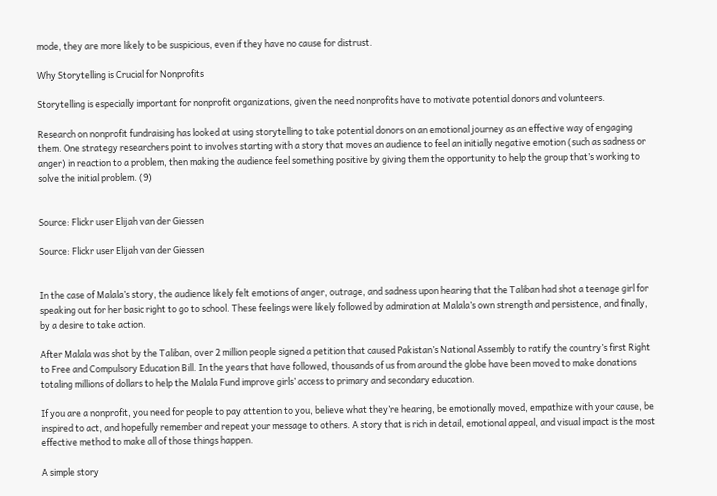mode, they are more likely to be suspicious, even if they have no cause for distrust.

Why Storytelling is Crucial for Nonprofits

Storytelling is especially important for nonprofit organizations, given the need nonprofits have to motivate potential donors and volunteers.

Research on nonprofit fundraising has looked at using storytelling to take potential donors on an emotional journey as an effective way of engaging them. One strategy researchers point to involves starting with a story that moves an audience to feel an initially negative emotion (such as sadness or anger) in reaction to a problem, then making the audience feel something positive by giving them the opportunity to help the group that’s working to solve the initial problem. (9)


Source: Flickr user Elijah van der Giessen

Source: Flickr user Elijah van der Giessen


In the case of Malala’s story, the audience likely felt emotions of anger, outrage, and sadness upon hearing that the Taliban had shot a teenage girl for speaking out for her basic right to go to school. These feelings were likely followed by admiration at Malala’s own strength and persistence, and finally, by a desire to take action.

After Malala was shot by the Taliban, over 2 million people signed a petition that caused Pakistan’s National Assembly to ratify the country’s first Right to Free and Compulsory Education Bill. In the years that have followed, thousands of us from around the globe have been moved to make donations totaling millions of dollars to help the Malala Fund improve girls’ access to primary and secondary education.

If you are a nonprofit, you need for people to pay attention to you, believe what they’re hearing, be emotionally moved, empathize with your cause, be inspired to act, and hopefully remember and repeat your message to others. A story that is rich in detail, emotional appeal, and visual impact is the most effective method to make all of those things happen.

A simple story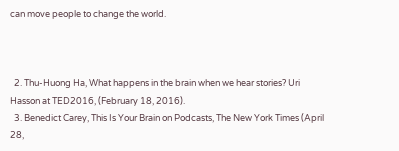can move people to change the world.



  2. Thu-Huong Ha, What happens in the brain when we hear stories? Uri Hasson at TED2016, (February 18, 2016).
  3. Benedict Carey, This Is Your Brain on Podcasts, The New York Times (April 28,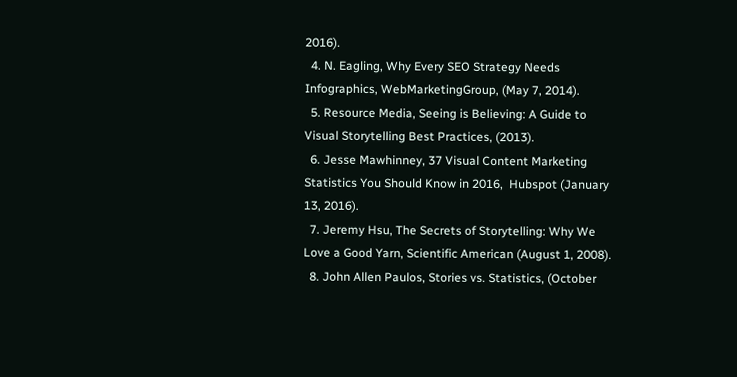2016).
  4. N. Eagling, Why Every SEO Strategy Needs Infographics, WebMarketingGroup, (May 7, 2014).
  5. Resource Media, Seeing is Believing: A Guide to Visual Storytelling Best Practices, (2013).
  6. Jesse Mawhinney, 37 Visual Content Marketing Statistics You Should Know in 2016,  Hubspot (January 13, 2016).
  7. Jeremy Hsu, The Secrets of Storytelling: Why We Love a Good Yarn, Scientific American (August 1, 2008).
  8. John Allen Paulos, Stories vs. Statistics, (October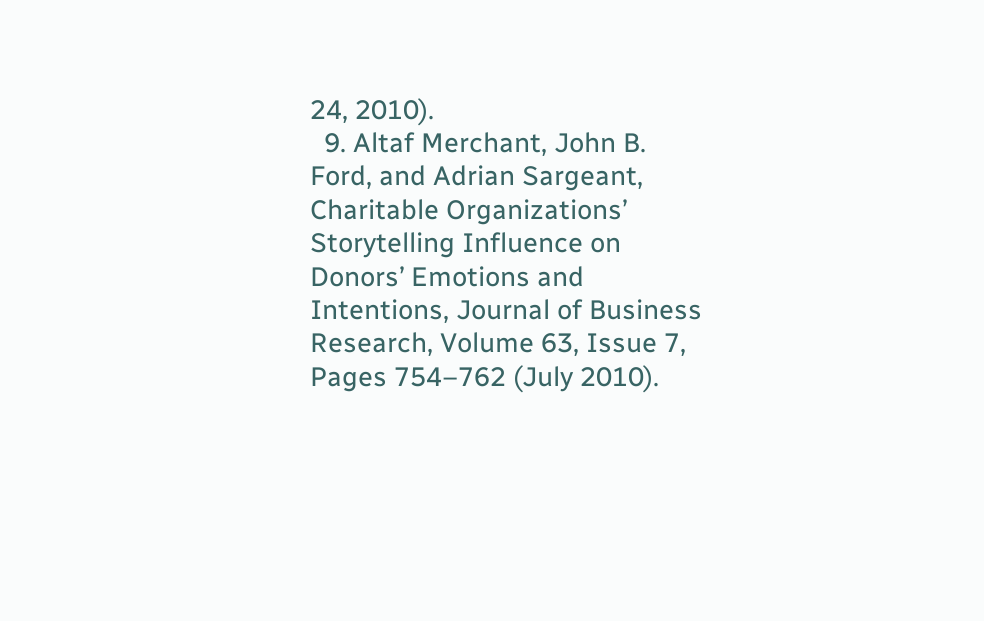24, 2010).
  9. Altaf Merchant, John B. Ford, and Adrian Sargeant, Charitable Organizations’ Storytelling Influence on Donors’ Emotions and Intentions, Journal of Business Research, Volume 63, Issue 7, Pages 754–762 (July 2010).